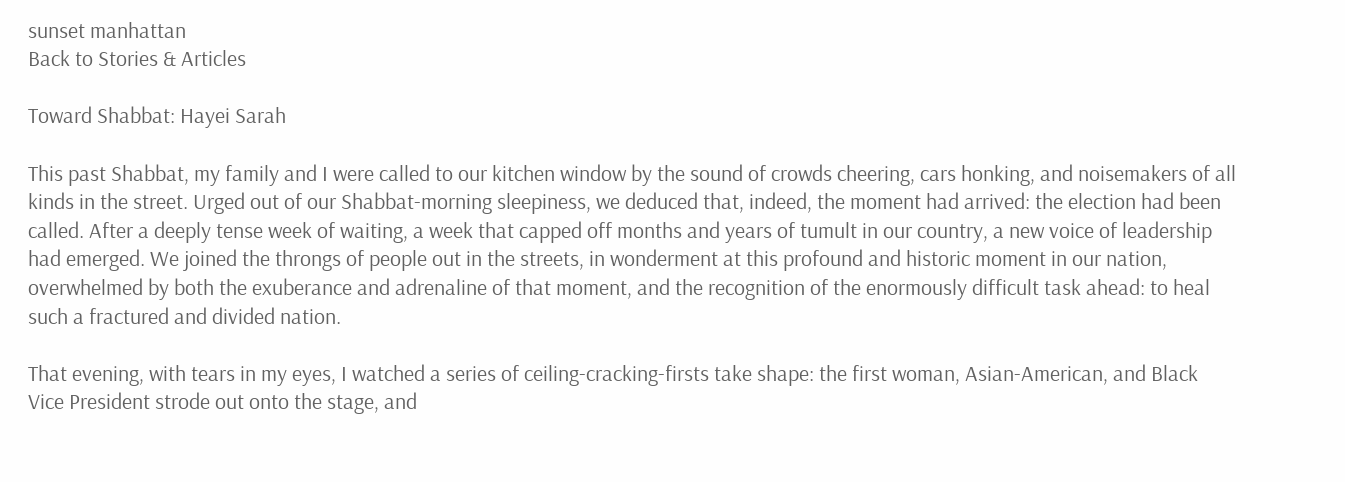sunset manhattan
Back to Stories & Articles

Toward Shabbat: Hayei Sarah

This past Shabbat, my family and I were called to our kitchen window by the sound of crowds cheering, cars honking, and noisemakers of all kinds in the street. Urged out of our Shabbat-morning sleepiness, we deduced that, indeed, the moment had arrived: the election had been called. After a deeply tense week of waiting, a week that capped off months and years of tumult in our country, a new voice of leadership had emerged. We joined the throngs of people out in the streets, in wonderment at this profound and historic moment in our nation, overwhelmed by both the exuberance and adrenaline of that moment, and the recognition of the enormously difficult task ahead: to heal such a fractured and divided nation.

That evening, with tears in my eyes, I watched a series of ceiling-cracking-firsts take shape: the first woman, Asian-American, and Black Vice President strode out onto the stage, and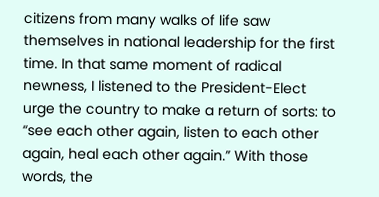citizens from many walks of life saw themselves in national leadership for the first time. In that same moment of radical newness, I listened to the President-Elect urge the country to make a return of sorts: to “see each other again, listen to each other again, heal each other again.” With those words, the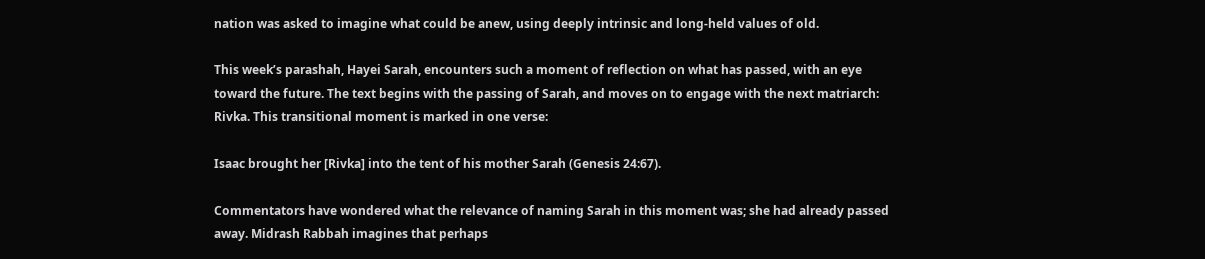nation was asked to imagine what could be anew, using deeply intrinsic and long-held values of old.

This week’s parashah, Hayei Sarah, encounters such a moment of reflection on what has passed, with an eye toward the future. The text begins with the passing of Sarah, and moves on to engage with the next matriarch: Rivka. This transitional moment is marked in one verse:

Isaac brought her [Rivka] into the tent of his mother Sarah (Genesis 24:67).

Commentators have wondered what the relevance of naming Sarah in this moment was; she had already passed away. Midrash Rabbah imagines that perhaps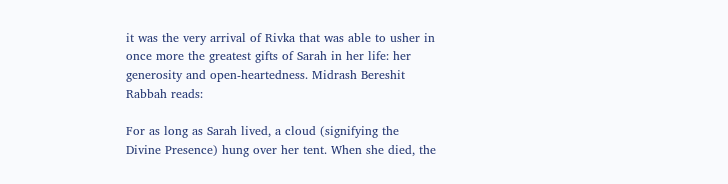it was the very arrival of Rivka that was able to usher in once more the greatest gifts of Sarah in her life: her generosity and open-heartedness. Midrash Bereshit Rabbah reads:

For as long as Sarah lived, a cloud (signifying the Divine Presence) hung over her tent. When she died, the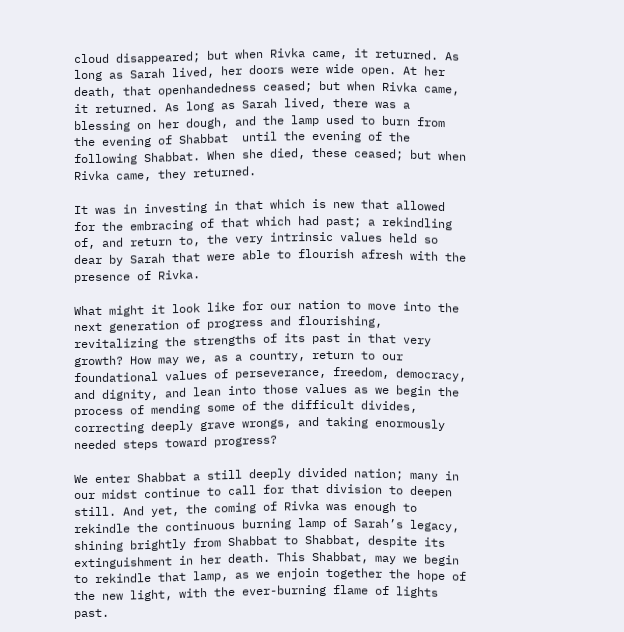cloud disappeared; but when Rivka came, it returned. As long as Sarah lived, her doors were wide open. At her death, that openhandedness ceased; but when Rivka came, it returned. As long as Sarah lived, there was a blessing on her dough, and the lamp used to burn from the evening of Shabbat  until the evening of the following Shabbat. When she died, these ceased; but when Rivka came, they returned.

It was in investing in that which is new that allowed for the embracing of that which had past; a rekindling of, and return to, the very intrinsic values held so dear by Sarah that were able to flourish afresh with the presence of Rivka.

What might it look like for our nation to move into the next generation of progress and flourishing, revitalizing the strengths of its past in that very growth? How may we, as a country, return to our foundational values of perseverance, freedom, democracy, and dignity, and lean into those values as we begin the process of mending some of the difficult divides, correcting deeply grave wrongs, and taking enormously needed steps toward progress?

We enter Shabbat a still deeply divided nation; many in our midst continue to call for that division to deepen still. And yet, the coming of Rivka was enough to rekindle the continuous burning lamp of Sarah’s legacy, shining brightly from Shabbat to Shabbat, despite its extinguishment in her death. This Shabbat, may we begin to rekindle that lamp, as we enjoin together the hope of the new light, with the ever-burning flame of lights past.